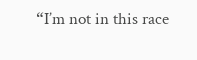“I’m not in this race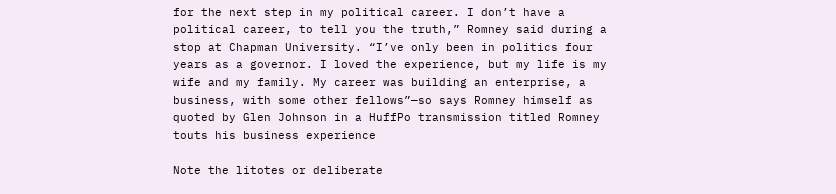for the next step in my political career. I don’t have a political career, to tell you the truth,” Romney said during a stop at Chapman University. “I’ve only been in politics four years as a governor. I loved the experience, but my life is my wife and my family. My career was building an enterprise, a business, with some other fellows”—so says Romney himself as quoted by Glen Johnson in a HuffPo transmission titled Romney touts his business experience

Note the litotes or deliberate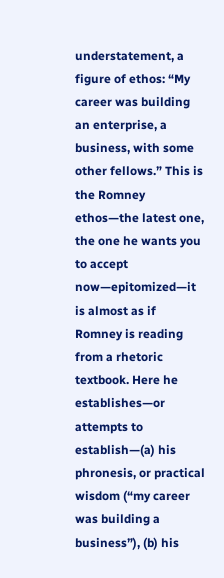understatement, a figure of ethos: “My career was building an enterprise, a business, with some other fellows.” This is the Romney ethos—the latest one, the one he wants you to accept now—epitomized—it is almost as if Romney is reading from a rhetoric textbook. Here he establishes—or attempts to establish—(a) his phronesis, or practical wisdom (“my career was building a business”), (b) his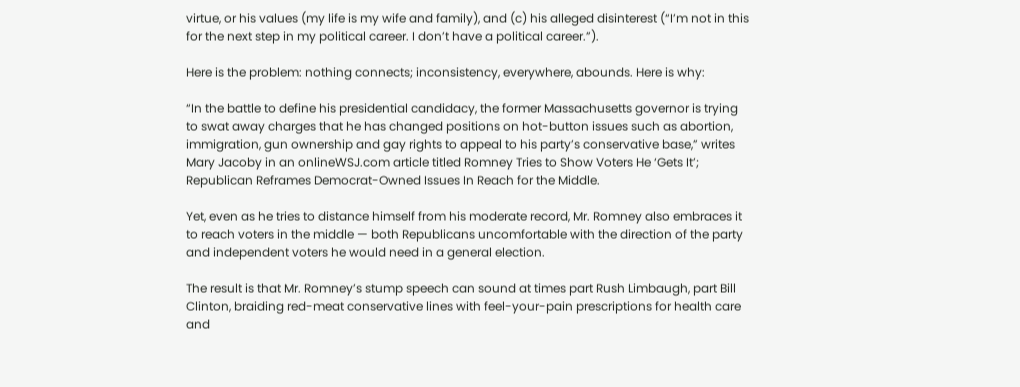virtue, or his values (my life is my wife and family), and (c) his alleged disinterest (“I’m not in this for the next step in my political career. I don’t have a political career.”).

Here is the problem: nothing connects; inconsistency, everywhere, abounds. Here is why:

“In the battle to define his presidential candidacy, the former Massachusetts governor is trying to swat away charges that he has changed positions on hot-button issues such as abortion, immigration, gun ownership and gay rights to appeal to his party’s conservative base,” writes Mary Jacoby in an onlineWSJ.com article titled Romney Tries to Show Voters He ‘Gets It’; Republican Reframes Democrat-Owned Issues In Reach for the Middle.

Yet, even as he tries to distance himself from his moderate record, Mr. Romney also embraces it to reach voters in the middle — both Republicans uncomfortable with the direction of the party and independent voters he would need in a general election.

The result is that Mr. Romney’s stump speech can sound at times part Rush Limbaugh, part Bill Clinton, braiding red-meat conservative lines with feel-your-pain prescriptions for health care and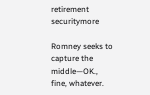retirement securitymore

Romney seeks to capture the middle—OK., fine, whatever.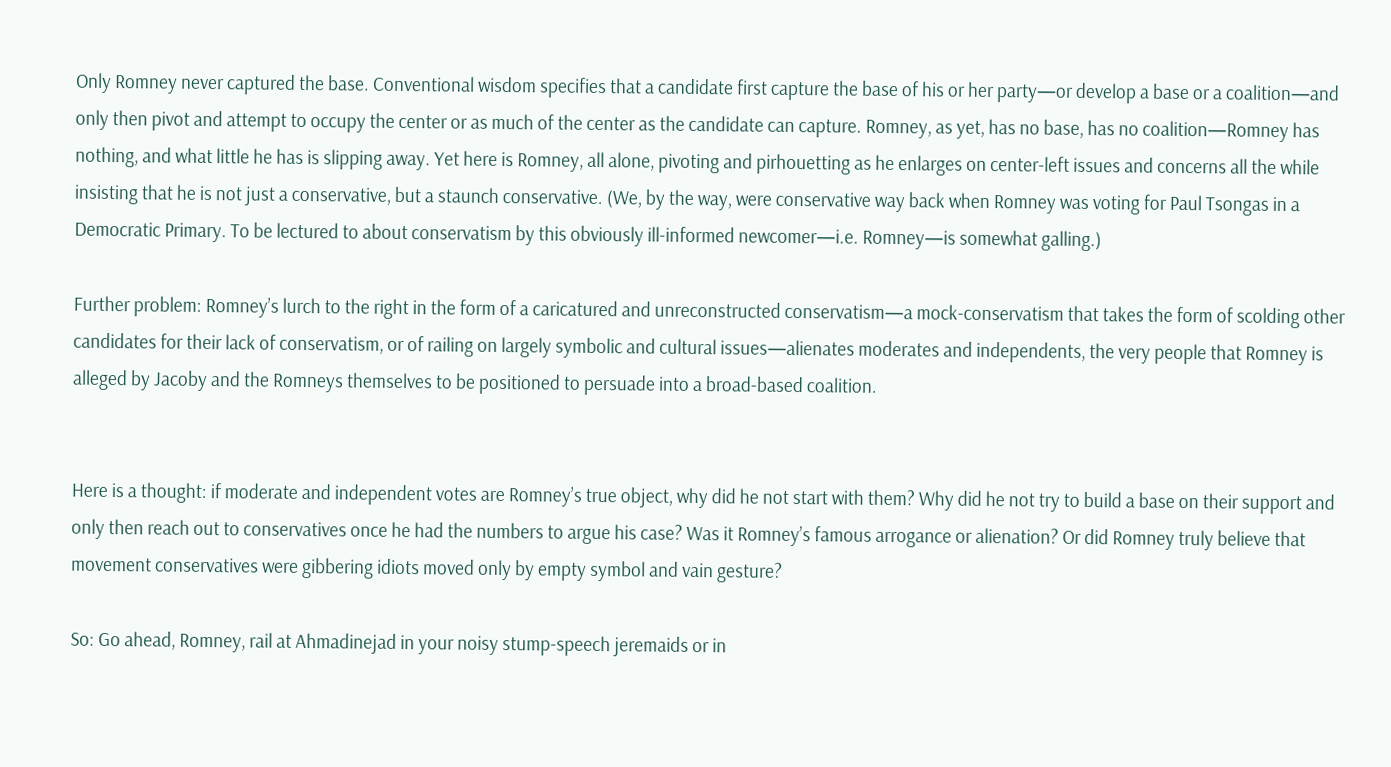Only Romney never captured the base. Conventional wisdom specifies that a candidate first capture the base of his or her party—or develop a base or a coalition—and only then pivot and attempt to occupy the center or as much of the center as the candidate can capture. Romney, as yet, has no base, has no coalition—Romney has nothing, and what little he has is slipping away. Yet here is Romney, all alone, pivoting and pirhouetting as he enlarges on center-left issues and concerns all the while insisting that he is not just a conservative, but a staunch conservative. (We, by the way, were conservative way back when Romney was voting for Paul Tsongas in a Democratic Primary. To be lectured to about conservatism by this obviously ill-informed newcomer—i.e. Romney—is somewhat galling.)

Further problem: Romney’s lurch to the right in the form of a caricatured and unreconstructed conservatism—a mock-conservatism that takes the form of scolding other candidates for their lack of conservatism, or of railing on largely symbolic and cultural issues—alienates moderates and independents, the very people that Romney is alleged by Jacoby and the Romneys themselves to be positioned to persuade into a broad-based coalition.


Here is a thought: if moderate and independent votes are Romney’s true object, why did he not start with them? Why did he not try to build a base on their support and only then reach out to conservatives once he had the numbers to argue his case? Was it Romney’s famous arrogance or alienation? Or did Romney truly believe that movement conservatives were gibbering idiots moved only by empty symbol and vain gesture?

So: Go ahead, Romney, rail at Ahmadinejad in your noisy stump-speech jeremaids or in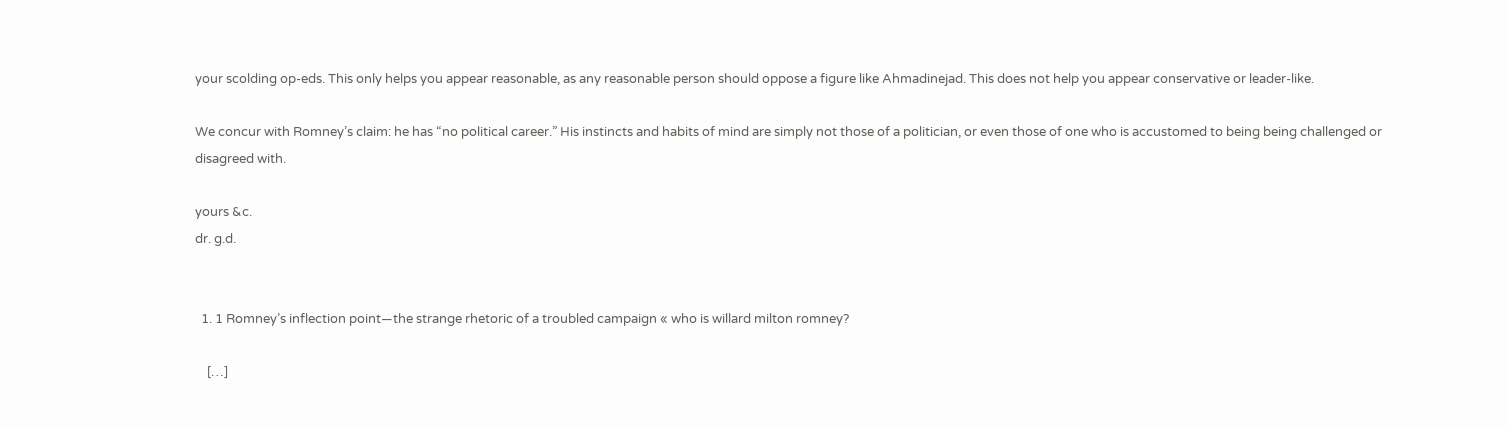your scolding op-eds. This only helps you appear reasonable, as any reasonable person should oppose a figure like Ahmadinejad. This does not help you appear conservative or leader-like.

We concur with Romney’s claim: he has “no political career.” His instincts and habits of mind are simply not those of a politician, or even those of one who is accustomed to being being challenged or disagreed with.

yours &c.
dr. g.d.


  1. 1 Romney’s inflection point—the strange rhetoric of a troubled campaign « who is willard milton romney?

    […]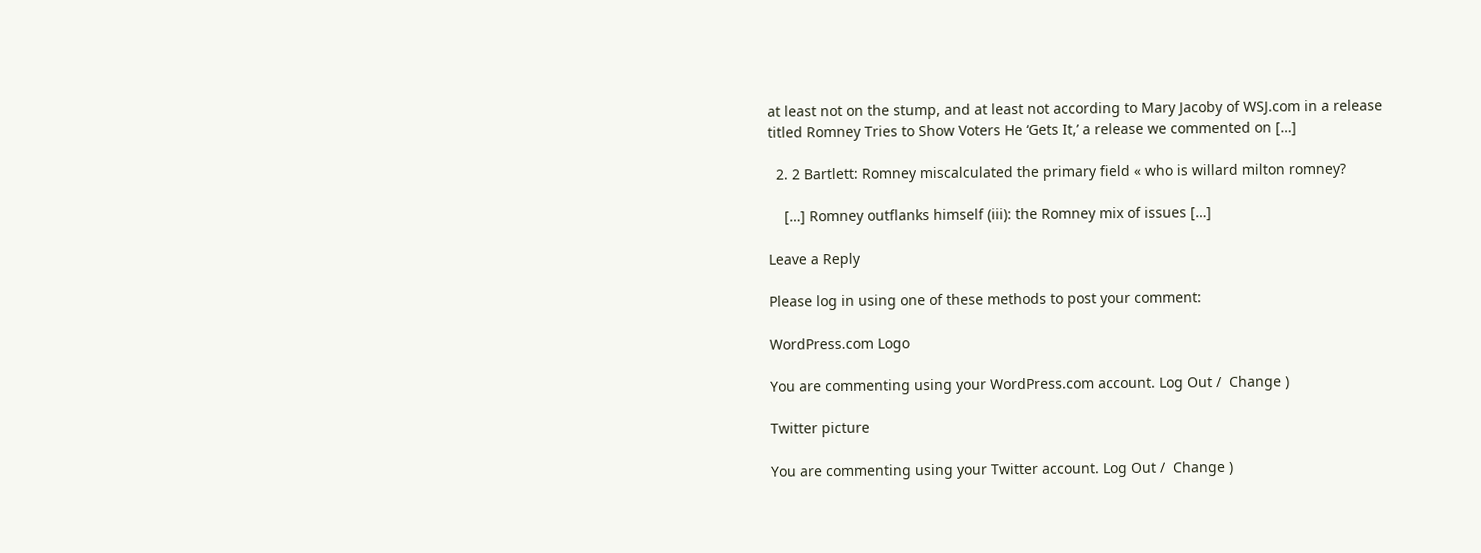at least not on the stump, and at least not according to Mary Jacoby of WSJ.com in a release titled Romney Tries to Show Voters He ‘Gets It,’ a release we commented on […]

  2. 2 Bartlett: Romney miscalculated the primary field « who is willard milton romney?

    […] Romney outflanks himself (iii): the Romney mix of issues […]

Leave a Reply

Please log in using one of these methods to post your comment:

WordPress.com Logo

You are commenting using your WordPress.com account. Log Out /  Change )

Twitter picture

You are commenting using your Twitter account. Log Out /  Change )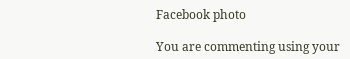Facebook photo

You are commenting using your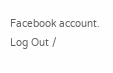Facebook account. Log Out /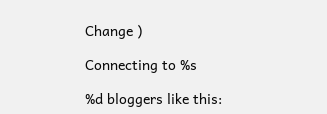Change )

Connecting to %s

%d bloggers like this: